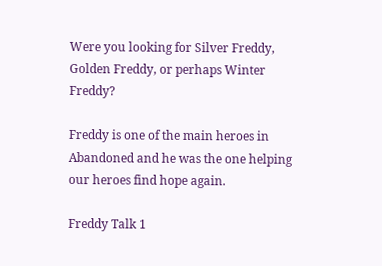Were you looking for Silver Freddy, Golden Freddy, or perhaps Winter Freddy?

Freddy is one of the main heroes in Abandoned and he was the one helping our heroes find hope again.

Freddy Talk 1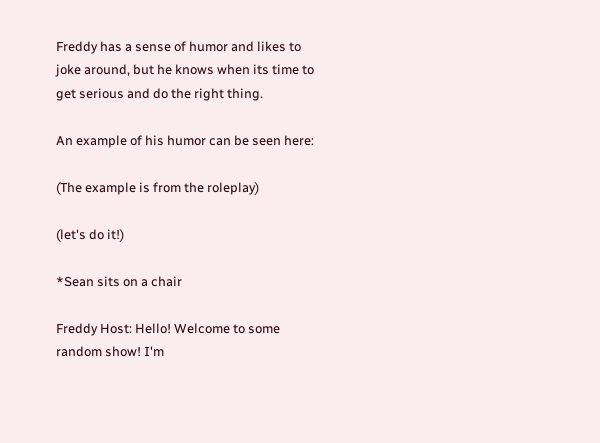Freddy has a sense of humor and likes to joke around, but he knows when its time to get serious and do the right thing.

An example of his humor can be seen here:

(The example is from the roleplay)

(let's do it!)

*Sean sits on a chair

Freddy Host: Hello! Welcome to some random show! I'm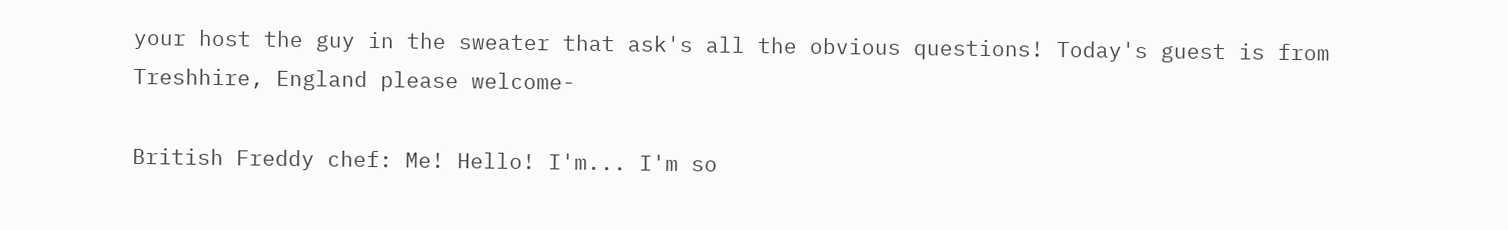your host the guy in the sweater that ask's all the obvious questions! Today's guest is from Treshhire, England please welcome-

British Freddy chef: Me! Hello! I'm... I'm so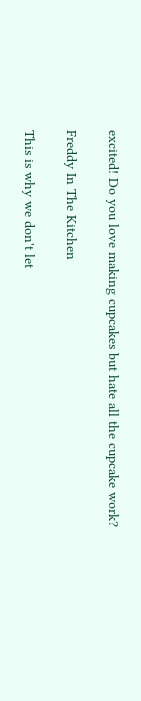excited! Do you love making cupcakes but hate all the cupcake work?

Freddy In The Kitchen

This is why we don't let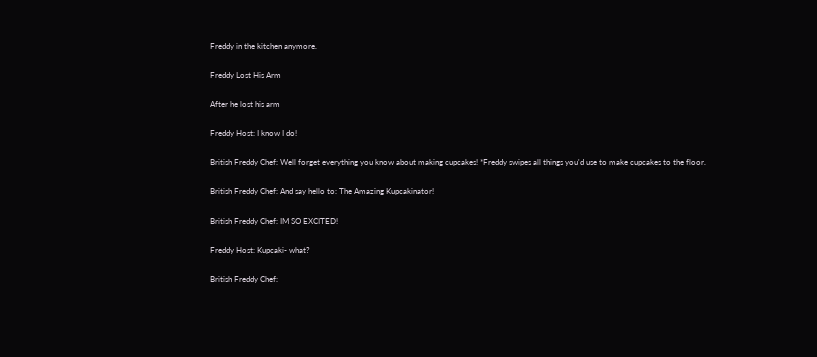Freddy in the kitchen anymore.

Freddy Lost His Arm

After he lost his arm

Freddy Host: I know I do!

British Freddy Chef: Well forget everything you know about making cupcakes! *Freddy swipes all things you'd use to make cupcakes to the floor.

British Freddy Chef: And say hello to: The Amazing Kupcakinator!

British Freddy Chef: IM SO EXCITED!

Freddy Host: Kupcaki- what?

British Freddy Chef: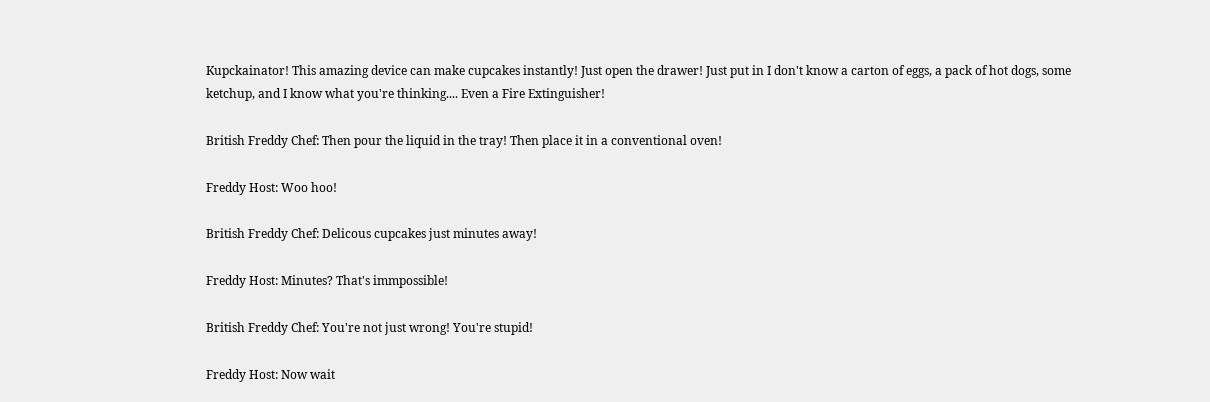Kupckainator! This amazing device can make cupcakes instantly! Just open the drawer! Just put in I don't know a carton of eggs, a pack of hot dogs, some ketchup, and I know what you're thinking.... Even a Fire Extinguisher!

British Freddy Chef: Then pour the liquid in the tray! Then place it in a conventional oven!

Freddy Host: Woo hoo!

British Freddy Chef: Delicous cupcakes just minutes away!

Freddy Host: Minutes? That's immpossible!

British Freddy Chef: You're not just wrong! You're stupid!

Freddy Host: Now wait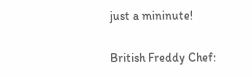just a mininute!

British Freddy Chef: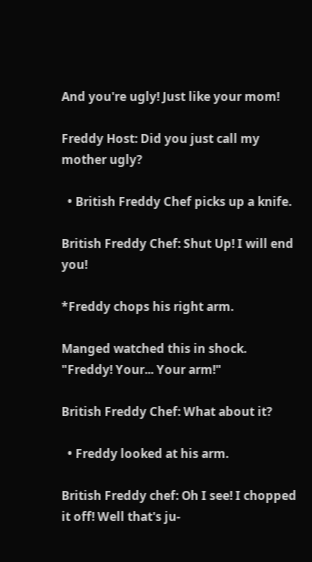And you're ugly! Just like your mom!

Freddy Host: Did you just call my mother ugly?

  • British Freddy Chef picks up a knife.

British Freddy Chef: Shut Up! I will end you!

*Freddy chops his right arm.

Manged watched this in shock. "Freddy! Your... Your arm!"

British Freddy Chef: What about it?

  • Freddy looked at his arm.

British Freddy chef: Oh I see! I chopped it off! Well that's ju-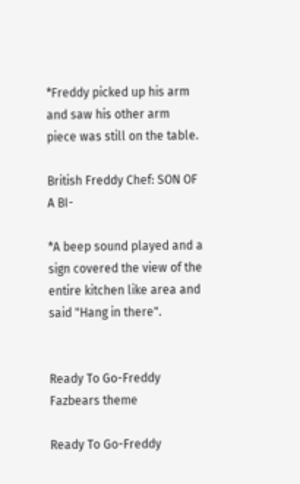*Freddy picked up his arm and saw his other arm piece was still on the table.

British Freddy Chef: SON OF A BI-

*A beep sound played and a sign covered the view of the entire kitchen like area and said "Hang in there".


Ready To Go-Freddy Fazbears theme

Ready To Go-Freddy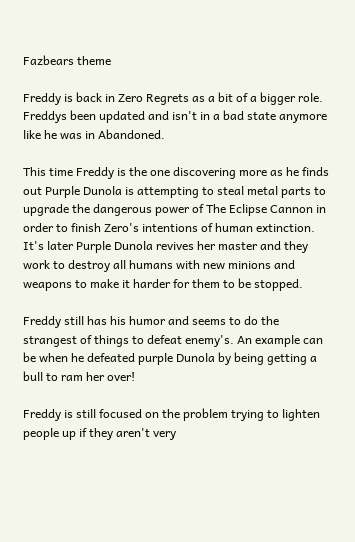Fazbears theme

Freddy is back in Zero Regrets as a bit of a bigger role. Freddys been updated and isn't in a bad state anymore like he was in Abandoned.

This time Freddy is the one discovering more as he finds out Purple Dunola is attempting to steal metal parts to upgrade the dangerous power of The Eclipse Cannon in order to finish Zero's intentions of human extinction. It's later Purple Dunola revives her master and they work to destroy all humans with new minions and weapons to make it harder for them to be stopped.

Freddy still has his humor and seems to do the strangest of things to defeat enemy's. An example can be when he defeated purple Dunola by being getting a bull to ram her over!

Freddy is still focused on the problem trying to lighten people up if they aren't very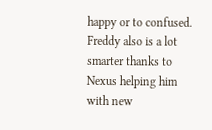happy or to confused. Freddy also is a lot smarter thanks to Nexus helping him with new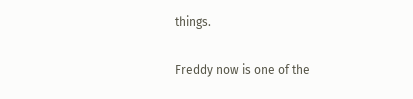things.

Freddy now is one of the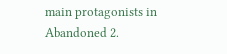main protagonists in Abandoned 2.